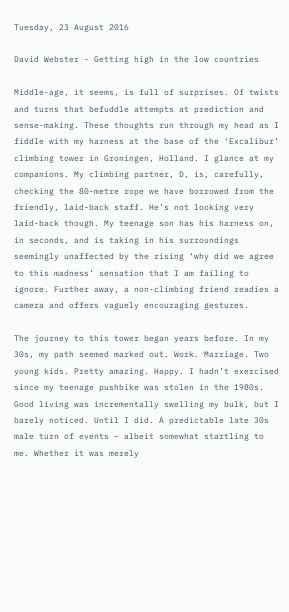Tuesday, 23 August 2016

David Webster - Getting high in the low countries

Middle-age, it seems, is full of surprises. Of twists and turns that befuddle attempts at prediction and sense-making. These thoughts run through my head as I fiddle with my harness at the base of the ‘Excalibur’ climbing tower in Groningen, Holland. I glance at my companions. My climbing partner, D, is, carefully, checking the 80-metre rope we have borrowed from the friendly, laid-back staff. He’s not looking very laid-back though. My teenage son has his harness on, in seconds, and is taking in his surroundings seemingly unaffected by the rising ‘why did we agree to this madness’ sensation that I am failing to ignore. Further away, a non-climbing friend readies a camera and offers vaguely encouraging gestures.

The journey to this tower began years before. In my 30s, my path seemed marked out. Work. Marriage. Two young kids. Pretty amazing. Happy. I hadn’t exercised since my teenage pushbike was stolen in the 1980s. Good living was incrementally swelling my bulk, but I barely noticed. Until I did. A predictable late 30s male turn of events – albeit somewhat startling to me. Whether it was merely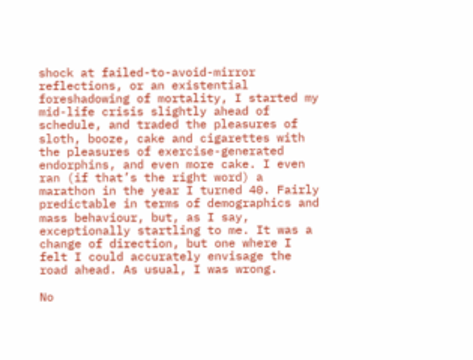shock at failed-to-avoid-mirror reflections, or an existential foreshadowing of mortality, I started my mid-life crisis slightly ahead of schedule, and traded the pleasures of sloth, booze, cake and cigarettes with the pleasures of exercise-generated endorphins, and even more cake. I even ran (if that’s the right word) a marathon in the year I turned 40. Fairly predictable in terms of demographics and mass behaviour, but, as I say, exceptionally startling to me. It was a change of direction, but one where I felt I could accurately envisage the road ahead. As usual, I was wrong.

No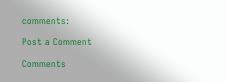comments:

Post a Comment

Comments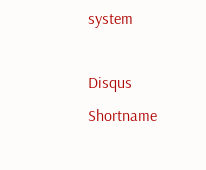system

Disqus Shortname